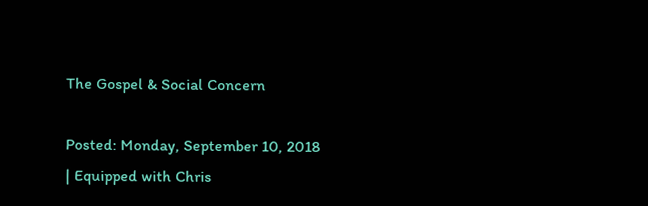The Gospel & Social Concern

Posted: Monday, September 10, 2018 | Equipped with Chris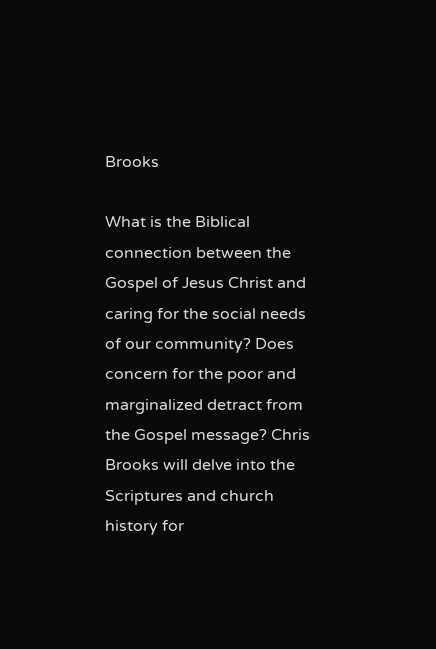Brooks

What is the Biblical connection between the Gospel of Jesus Christ and caring for the social needs of our community? Does concern for the poor and marginalized detract from the Gospel message? Chris Brooks will delve into the Scriptures and church history for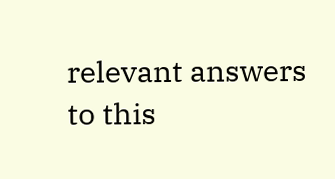relevant answers to this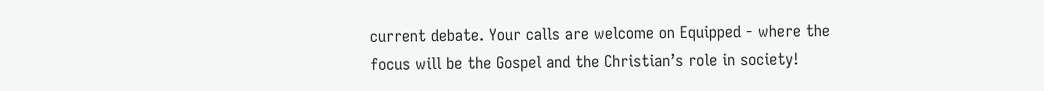current debate. Your calls are welcome on Equipped - where the focus will be the Gospel and the Christian’s role in society!